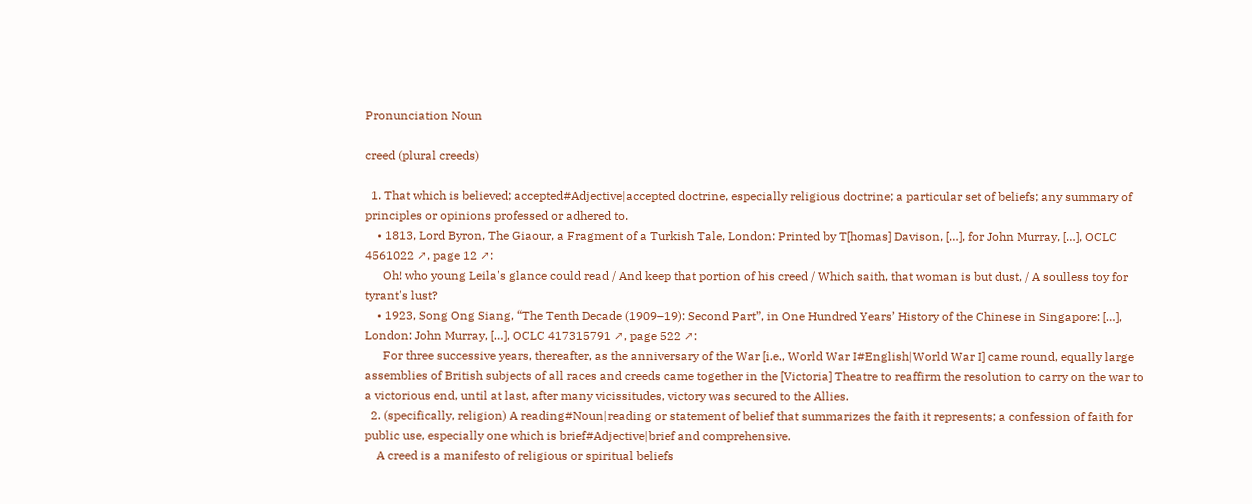Pronunciation Noun

creed (plural creeds)

  1. That which is believed; accepted#Adjective|accepted doctrine, especially religious doctrine; a particular set of beliefs; any summary of principles or opinions professed or adhered to.
    • 1813, Lord Byron, The Giaour, a Fragment of a Turkish Tale, London: Printed by T[homas] Davison, […], for John Murray, […], OCLC 4561022 ↗, page 12 ↗:
      Oh! who young Leila's glance could read / And keep that portion of his creed / Which saith, that woman is but dust, / A soulless toy for tyrant's lust?
    • 1923, Song Ong Siang, “The Tenth Decade (1909–19): Second Part”, in One Hundred Years’ History of the Chinese in Singapore: […], London: John Murray, […], OCLC 417315791 ↗, page 522 ↗:
      For three successive years, thereafter, as the anniversary of the War [i.e., World War I#English|World War I] came round, equally large assemblies of British subjects of all races and creeds came together in the [Victoria] Theatre to reaffirm the resolution to carry on the war to a victorious end, until at last, after many vicissitudes, victory was secured to the Allies.
  2. (specifically, religion) A reading#Noun|reading or statement of belief that summarizes the faith it represents; a confession of faith for public use, especially one which is brief#Adjective|brief and comprehensive.
    A creed is a manifesto of religious or spiritual beliefs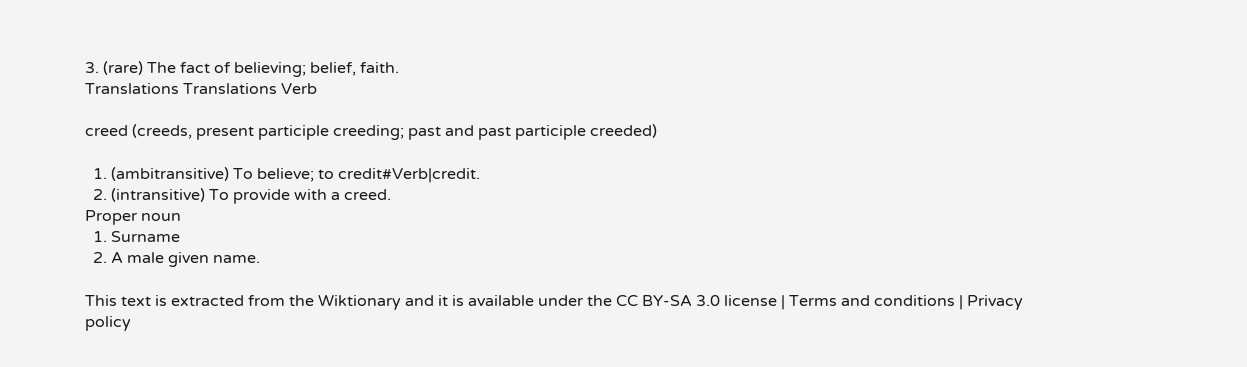3. (rare) The fact of believing; belief, faith.
Translations Translations Verb

creed (creeds, present participle creeding; past and past participle creeded)

  1. (ambitransitive) To believe; to credit#Verb|credit.
  2. (intransitive) To provide with a creed.
Proper noun
  1. Surname
  2. A male given name.

This text is extracted from the Wiktionary and it is available under the CC BY-SA 3.0 license | Terms and conditions | Privacy policy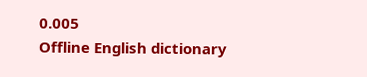0.005
Offline English dictionary